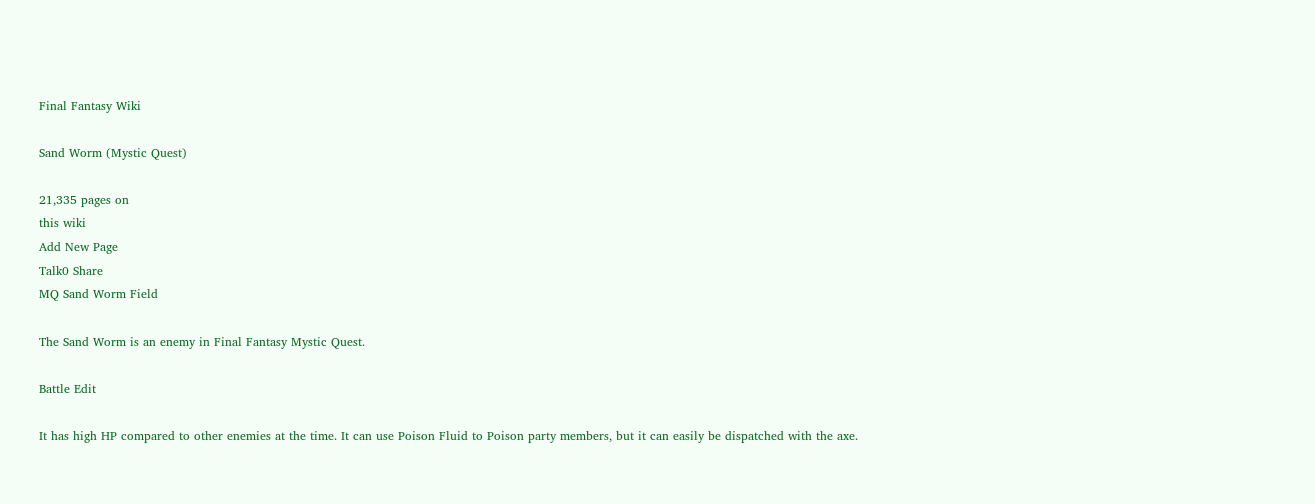Final Fantasy Wiki

Sand Worm (Mystic Quest)

21,335 pages on
this wiki
Add New Page
Talk0 Share
MQ Sand Worm Field

The Sand Worm is an enemy in Final Fantasy Mystic Quest.

Battle Edit

It has high HP compared to other enemies at the time. It can use Poison Fluid to Poison party members, but it can easily be dispatched with the axe.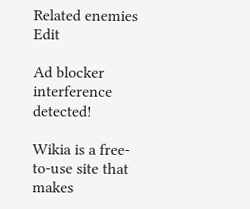Related enemies Edit

Ad blocker interference detected!

Wikia is a free-to-use site that makes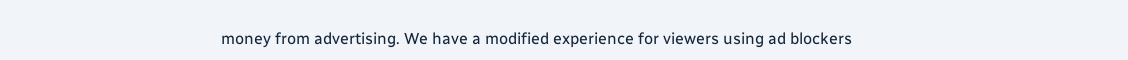money from advertising. We have a modified experience for viewers using ad blockers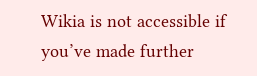Wikia is not accessible if you’ve made further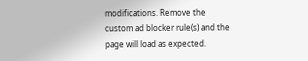modifications. Remove the custom ad blocker rule(s) and the page will load as expected.